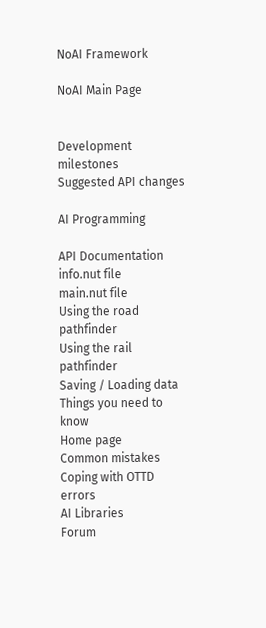NoAI Framework

NoAI Main Page


Development milestones
Suggested API changes

AI Programming

API Documentation
info.nut file
main.nut file
Using the road pathfinder
Using the rail pathfinder
Saving / Loading data
Things you need to know
Home page
Common mistakes
Coping with OTTD errors
AI Libraries
Forum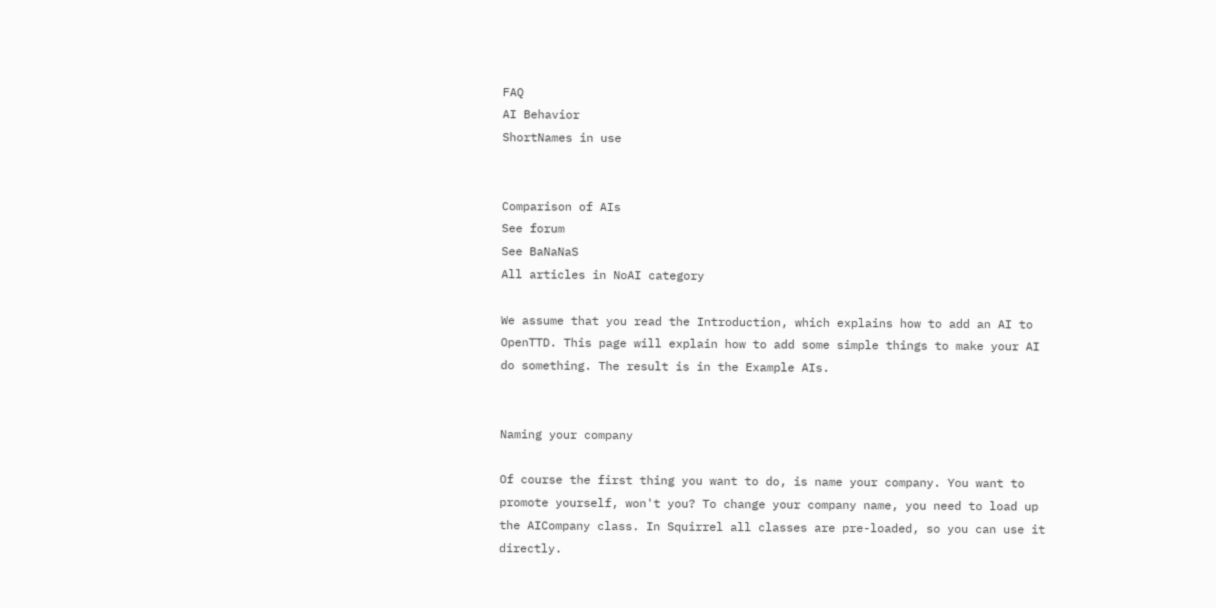FAQ
AI Behavior
ShortNames in use


Comparison of AIs
See forum
See BaNaNaS
All articles in NoAI category

We assume that you read the Introduction, which explains how to add an AI to OpenTTD. This page will explain how to add some simple things to make your AI do something. The result is in the Example AIs.


Naming your company

Of course the first thing you want to do, is name your company. You want to promote yourself, won't you? To change your company name, you need to load up the AICompany class. In Squirrel all classes are pre-loaded, so you can use it directly.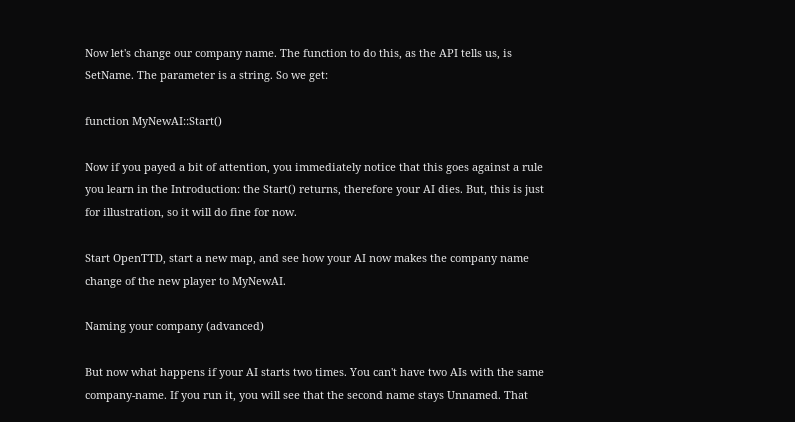Now let's change our company name. The function to do this, as the API tells us, is SetName. The parameter is a string. So we get:

function MyNewAI::Start()

Now if you payed a bit of attention, you immediately notice that this goes against a rule you learn in the Introduction: the Start() returns, therefore your AI dies. But, this is just for illustration, so it will do fine for now.

Start OpenTTD, start a new map, and see how your AI now makes the company name change of the new player to MyNewAI.

Naming your company (advanced)

But now what happens if your AI starts two times. You can't have two AIs with the same company-name. If you run it, you will see that the second name stays Unnamed. That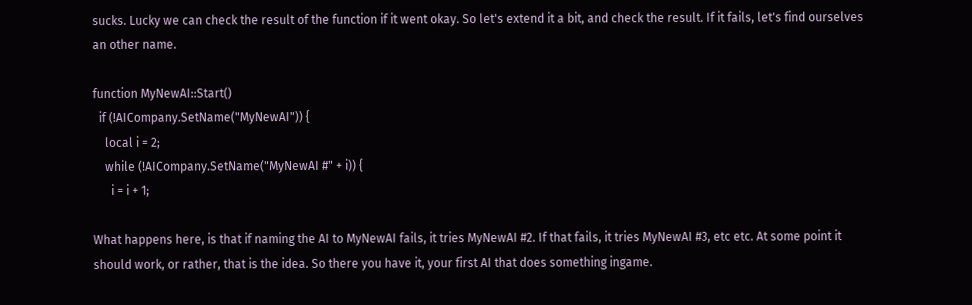sucks. Lucky we can check the result of the function if it went okay. So let's extend it a bit, and check the result. If it fails, let's find ourselves an other name.

function MyNewAI::Start()
  if (!AICompany.SetName("MyNewAI")) {
    local i = 2;
    while (!AICompany.SetName("MyNewAI #" + i)) {
      i = i + 1;

What happens here, is that if naming the AI to MyNewAI fails, it tries MyNewAI #2. If that fails, it tries MyNewAI #3, etc etc. At some point it should work, or rather, that is the idea. So there you have it, your first AI that does something ingame.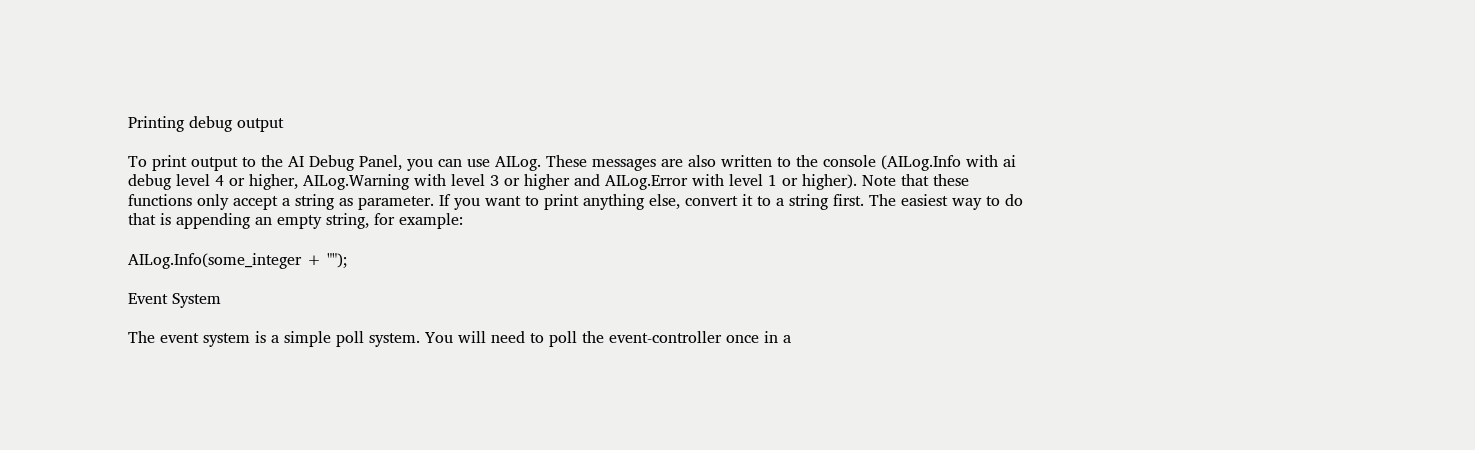Printing debug output

To print output to the AI Debug Panel, you can use AILog. These messages are also written to the console (AILog.Info with ai debug level 4 or higher, AILog.Warning with level 3 or higher and AILog.Error with level 1 or higher). Note that these functions only accept a string as parameter. If you want to print anything else, convert it to a string first. The easiest way to do that is appending an empty string, for example:

AILog.Info(some_integer + "");

Event System

The event system is a simple poll system. You will need to poll the event-controller once in a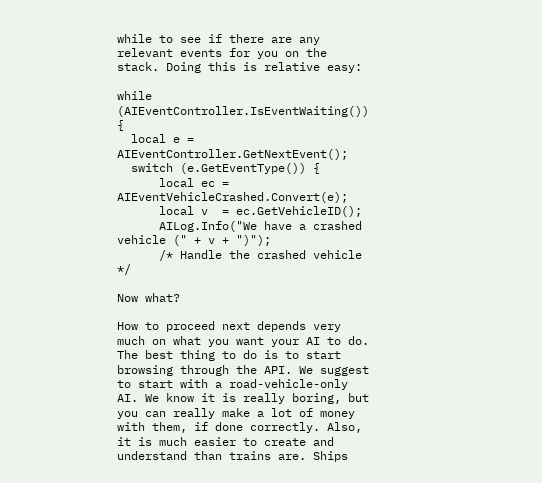while to see if there are any relevant events for you on the stack. Doing this is relative easy:

while (AIEventController.IsEventWaiting()) {
  local e = AIEventController.GetNextEvent();
  switch (e.GetEventType()) {
      local ec = AIEventVehicleCrashed.Convert(e);
      local v  = ec.GetVehicleID();
      AILog.Info("We have a crashed vehicle (" + v + ")");
      /* Handle the crashed vehicle */

Now what?

How to proceed next depends very much on what you want your AI to do. The best thing to do is to start browsing through the API. We suggest to start with a road-vehicle-only AI. We know it is really boring, but you can really make a lot of money with them, if done correctly. Also, it is much easier to create and understand than trains are. Ships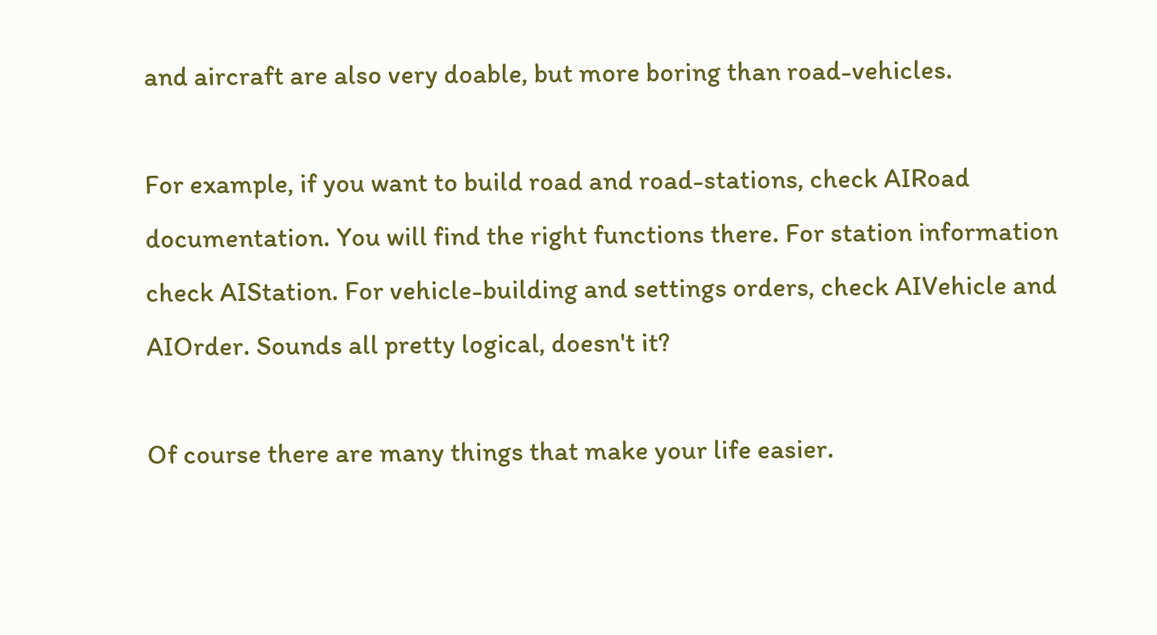and aircraft are also very doable, but more boring than road-vehicles.

For example, if you want to build road and road-stations, check AIRoad documentation. You will find the right functions there. For station information check AIStation. For vehicle-building and settings orders, check AIVehicle and AIOrder. Sounds all pretty logical, doesn't it?

Of course there are many things that make your life easier.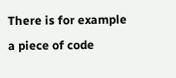There is for example a piece of code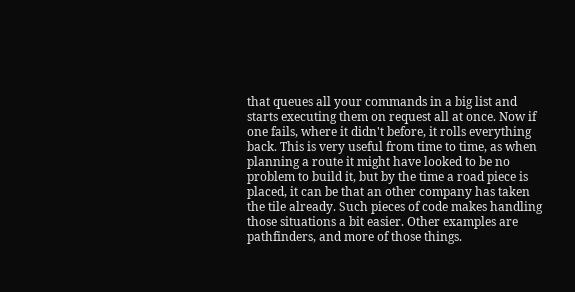that queues all your commands in a big list and starts executing them on request all at once. Now if one fails, where it didn't before, it rolls everything back. This is very useful from time to time, as when planning a route it might have looked to be no problem to build it, but by the time a road piece is placed, it can be that an other company has taken the tile already. Such pieces of code makes handling those situations a bit easier. Other examples are pathfinders, and more of those things.